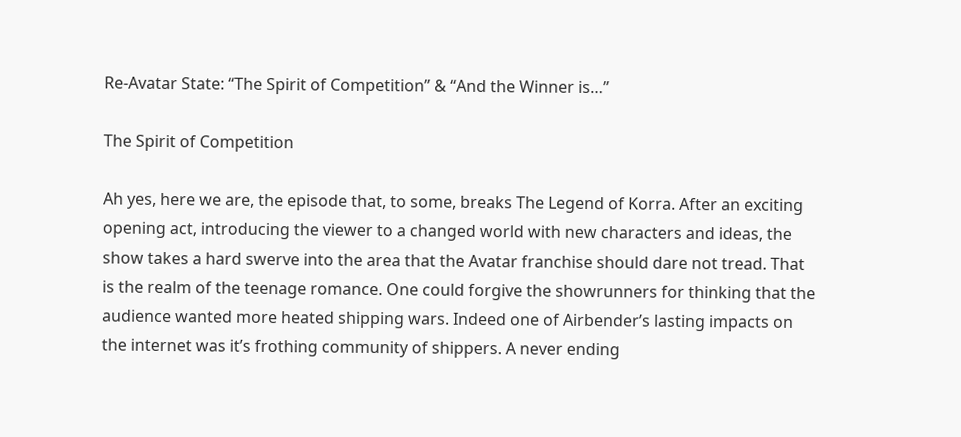Re-Avatar State: “The Spirit of Competition” & “And the Winner is…”

The Spirit of Competition

Ah yes, here we are, the episode that, to some, breaks The Legend of Korra. After an exciting opening act, introducing the viewer to a changed world with new characters and ideas, the show takes a hard swerve into the area that the Avatar franchise should dare not tread. That is the realm of the teenage romance. One could forgive the showrunners for thinking that the audience wanted more heated shipping wars. Indeed one of Airbender’s lasting impacts on the internet was it’s frothing community of shippers. A never ending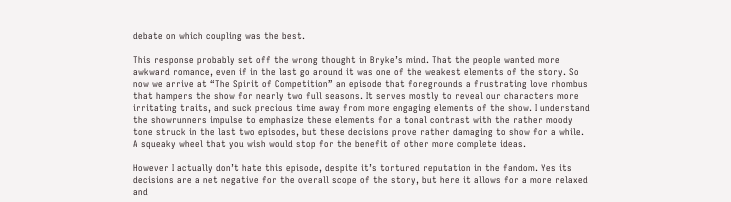debate on which coupling was the best.

This response probably set off the wrong thought in Bryke’s mind. That the people wanted more awkward romance, even if in the last go around it was one of the weakest elements of the story. So now we arrive at “The Spirit of Competition” an episode that foregrounds a frustrating love rhombus that hampers the show for nearly two full seasons. It serves mostly to reveal our characters more irritating traits, and suck precious time away from more engaging elements of the show. I understand the showrunners impulse to emphasize these elements for a tonal contrast with the rather moody tone struck in the last two episodes, but these decisions prove rather damaging to show for a while. A squeaky wheel that you wish would stop for the benefit of other more complete ideas.

However I actually don’t hate this episode, despite it’s tortured reputation in the fandom. Yes its decisions are a net negative for the overall scope of the story, but here it allows for a more relaxed and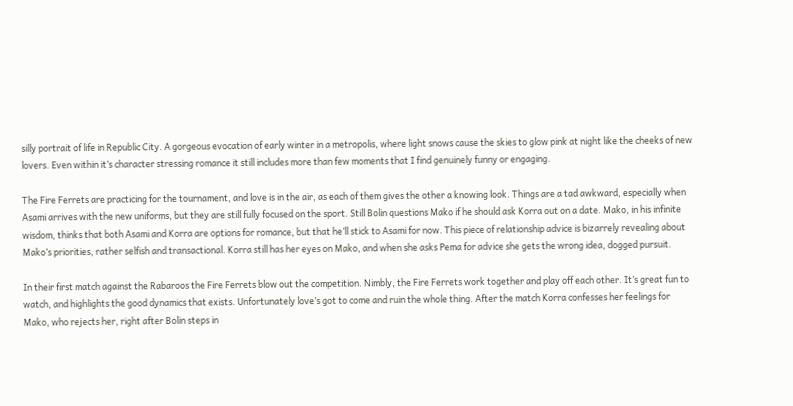silly portrait of life in Republic City. A gorgeous evocation of early winter in a metropolis, where light snows cause the skies to glow pink at night like the cheeks of new lovers. Even within it’s character stressing romance it still includes more than few moments that I find genuinely funny or engaging.

The Fire Ferrets are practicing for the tournament, and love is in the air, as each of them gives the other a knowing look. Things are a tad awkward, especially when Asami arrives with the new uniforms, but they are still fully focused on the sport. Still Bolin questions Mako if he should ask Korra out on a date. Mako, in his infinite wisdom, thinks that both Asami and Korra are options for romance, but that he’ll stick to Asami for now. This piece of relationship advice is bizarrely revealing about Mako’s priorities, rather selfish and transactional. Korra still has her eyes on Mako, and when she asks Pema for advice she gets the wrong idea, dogged pursuit.

In their first match against the Rabaroos the Fire Ferrets blow out the competition. Nimbly, the Fire Ferrets work together and play off each other. It’s great fun to watch, and highlights the good dynamics that exists. Unfortunately love’s got to come and ruin the whole thing. After the match Korra confesses her feelings for Mako, who rejects her, right after Bolin steps in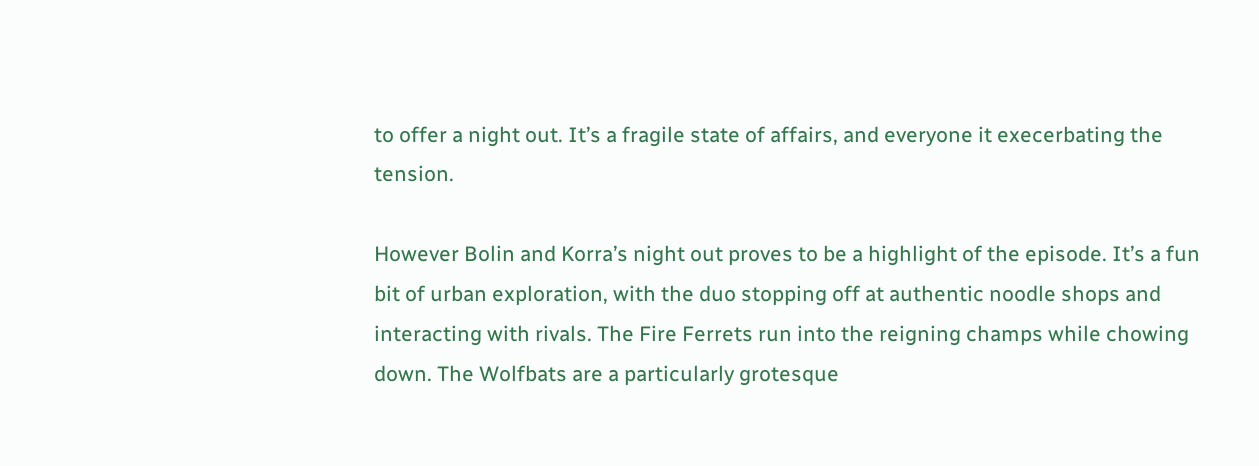to offer a night out. It’s a fragile state of affairs, and everyone it execerbating the tension.

However Bolin and Korra’s night out proves to be a highlight of the episode. It’s a fun bit of urban exploration, with the duo stopping off at authentic noodle shops and interacting with rivals. The Fire Ferrets run into the reigning champs while chowing down. The Wolfbats are a particularly grotesque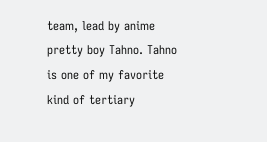team, lead by anime pretty boy Tahno. Tahno is one of my favorite kind of tertiary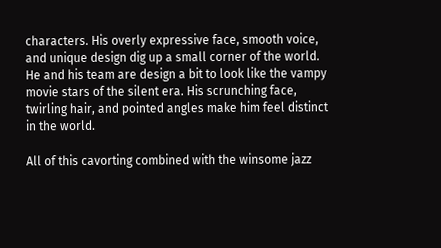characters. His overly expressive face, smooth voice, and unique design dig up a small corner of the world. He and his team are design a bit to look like the vampy movie stars of the silent era. His scrunching face, twirling hair, and pointed angles make him feel distinct in the world.

All of this cavorting combined with the winsome jazz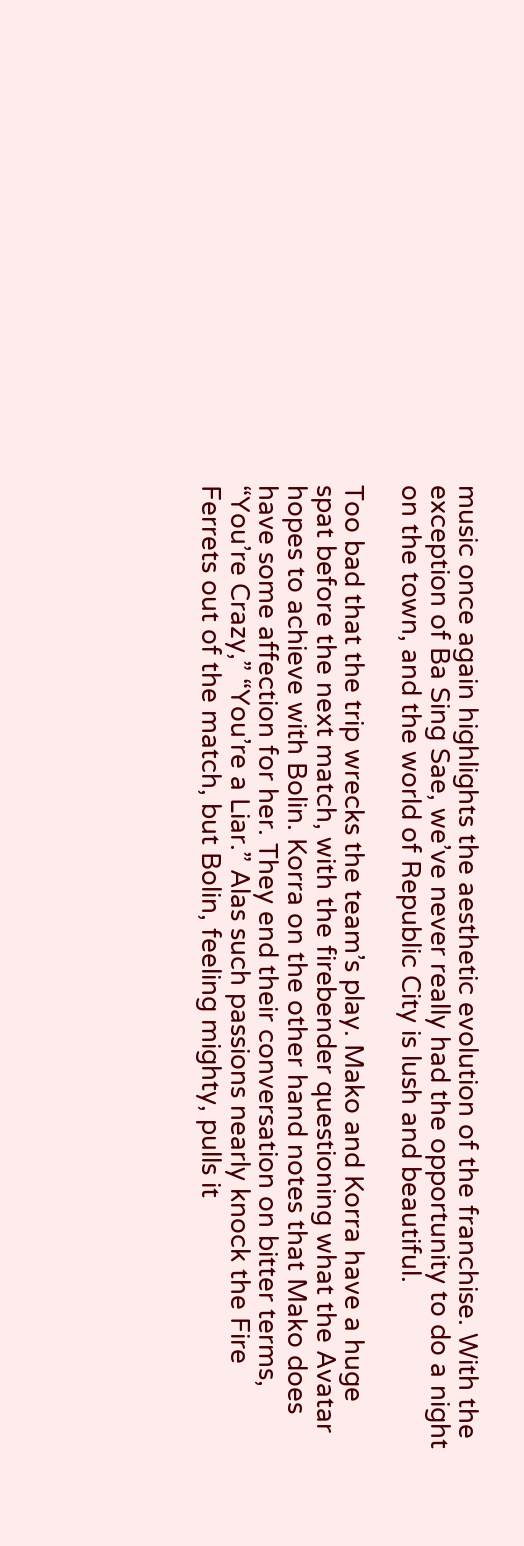music once again highlights the aesthetic evolution of the franchise. With the exception of Ba Sing Sae, we’ve never really had the opportunity to do a night on the town, and the world of Republic City is lush and beautiful.

Too bad that the trip wrecks the team’s play. Mako and Korra have a huge spat before the next match, with the firebender questioning what the Avatar hopes to achieve with Bolin. Korra on the other hand notes that Mako does have some affection for her. They end their conversation on bitter terms, “You’re Crazy,” “You’re a Liar.” Alas such passions nearly knock the Fire Ferrets out of the match, but Bolin, feeling mighty, pulls it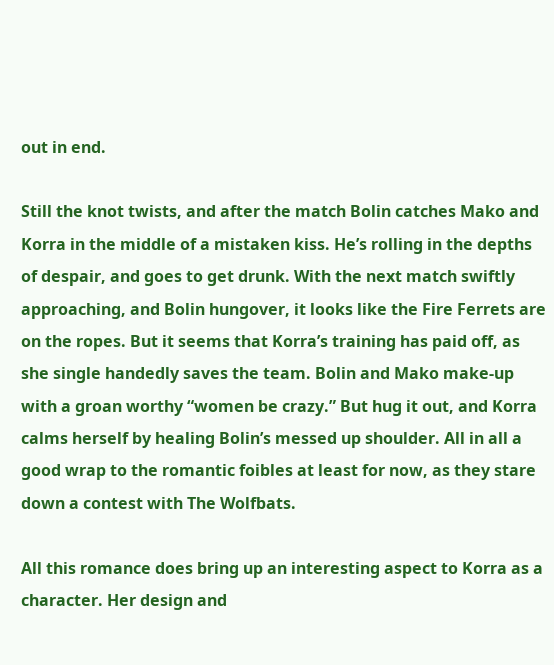out in end.

Still the knot twists, and after the match Bolin catches Mako and Korra in the middle of a mistaken kiss. He’s rolling in the depths of despair, and goes to get drunk. With the next match swiftly approaching, and Bolin hungover, it looks like the Fire Ferrets are on the ropes. But it seems that Korra’s training has paid off, as she single handedly saves the team. Bolin and Mako make-up with a groan worthy “women be crazy.” But hug it out, and Korra calms herself by healing Bolin’s messed up shoulder. All in all a good wrap to the romantic foibles at least for now, as they stare down a contest with The Wolfbats.

All this romance does bring up an interesting aspect to Korra as a character. Her design and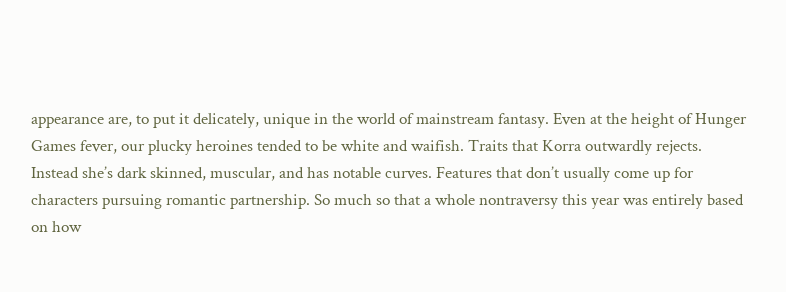appearance are, to put it delicately, unique in the world of mainstream fantasy. Even at the height of Hunger Games fever, our plucky heroines tended to be white and waifish. Traits that Korra outwardly rejects. Instead she’s dark skinned, muscular, and has notable curves. Features that don’t usually come up for characters pursuing romantic partnership. So much so that a whole nontraversy this year was entirely based on how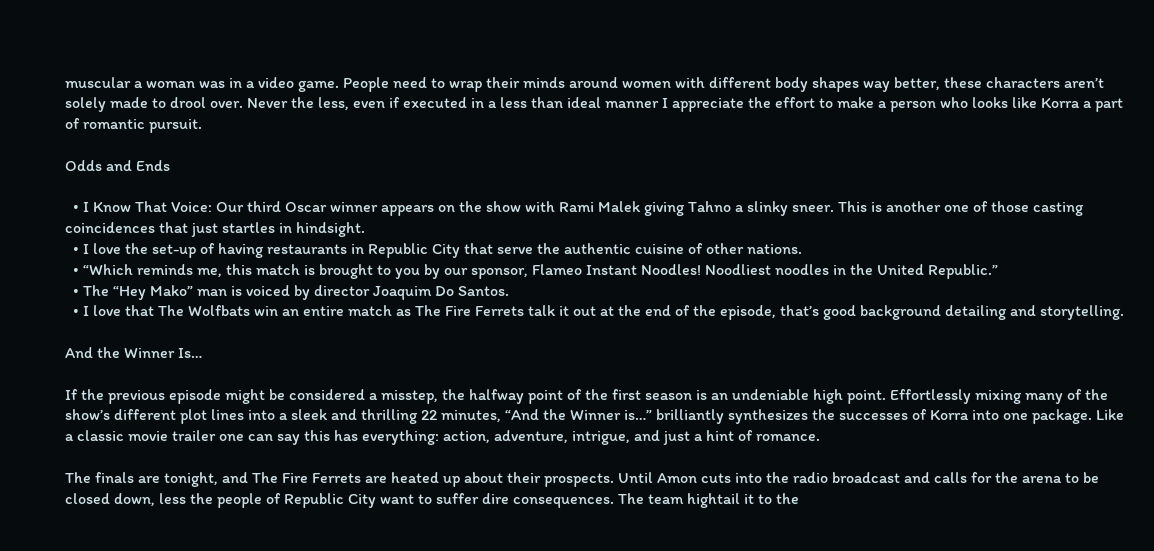muscular a woman was in a video game. People need to wrap their minds around women with different body shapes way better, these characters aren’t solely made to drool over. Never the less, even if executed in a less than ideal manner I appreciate the effort to make a person who looks like Korra a part of romantic pursuit.

Odds and Ends

  • I Know That Voice: Our third Oscar winner appears on the show with Rami Malek giving Tahno a slinky sneer. This is another one of those casting coincidences that just startles in hindsight.
  • I love the set-up of having restaurants in Republic City that serve the authentic cuisine of other nations.
  • “Which reminds me, this match is brought to you by our sponsor, Flameo Instant Noodles! Noodliest noodles in the United Republic.”
  • The “Hey Mako” man is voiced by director Joaquim Do Santos.
  • I love that The Wolfbats win an entire match as The Fire Ferrets talk it out at the end of the episode, that’s good background detailing and storytelling.

And the Winner Is…

If the previous episode might be considered a misstep, the halfway point of the first season is an undeniable high point. Effortlessly mixing many of the show’s different plot lines into a sleek and thrilling 22 minutes, “And the Winner is…” brilliantly synthesizes the successes of Korra into one package. Like a classic movie trailer one can say this has everything: action, adventure, intrigue, and just a hint of romance.

The finals are tonight, and The Fire Ferrets are heated up about their prospects. Until Amon cuts into the radio broadcast and calls for the arena to be closed down, less the people of Republic City want to suffer dire consequences. The team hightail it to the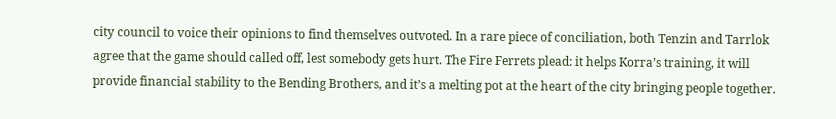city council to voice their opinions to find themselves outvoted. In a rare piece of conciliation, both Tenzin and Tarrlok agree that the game should called off, lest somebody gets hurt. The Fire Ferrets plead: it helps Korra’s training, it will provide financial stability to the Bending Brothers, and it’s a melting pot at the heart of the city bringing people together.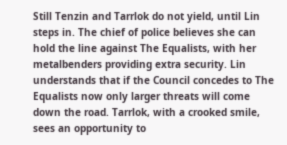Still Tenzin and Tarrlok do not yield, until Lin steps in. The chief of police believes she can hold the line against The Equalists, with her metalbenders providing extra security. Lin understands that if the Council concedes to The Equalists now only larger threats will come down the road. Tarrlok, with a crooked smile, sees an opportunity to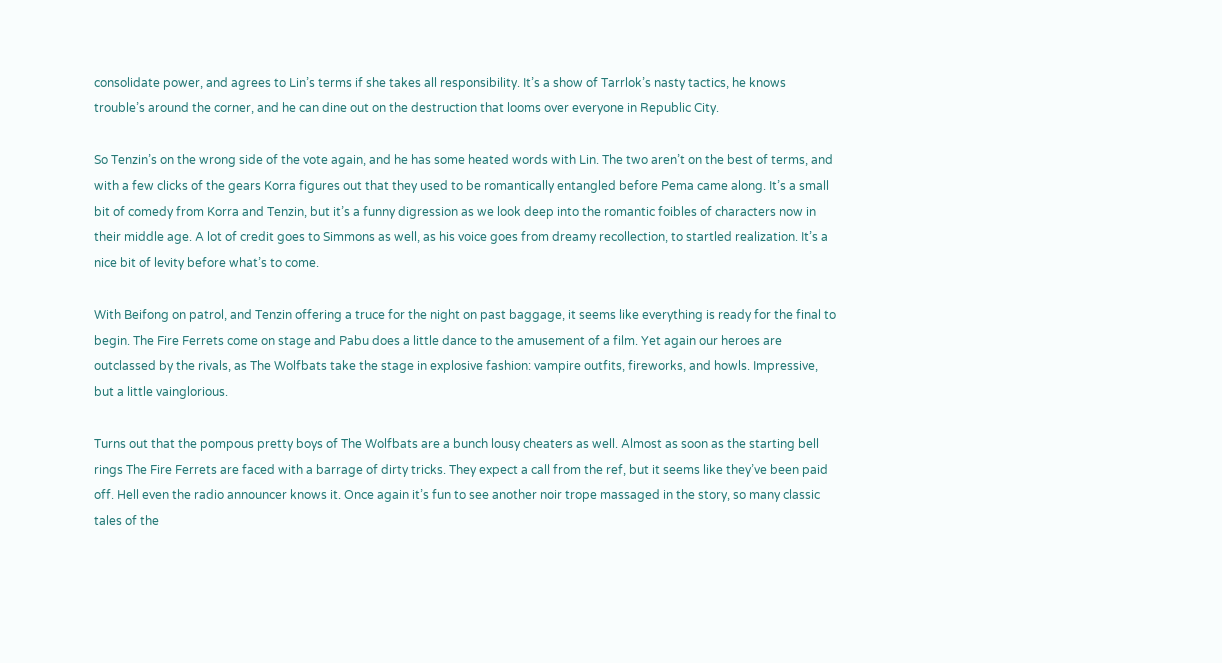consolidate power, and agrees to Lin’s terms if she takes all responsibility. It’s a show of Tarrlok’s nasty tactics, he knows trouble’s around the corner, and he can dine out on the destruction that looms over everyone in Republic City.

So Tenzin’s on the wrong side of the vote again, and he has some heated words with Lin. The two aren’t on the best of terms, and with a few clicks of the gears Korra figures out that they used to be romantically entangled before Pema came along. It’s a small bit of comedy from Korra and Tenzin, but it’s a funny digression as we look deep into the romantic foibles of characters now in their middle age. A lot of credit goes to Simmons as well, as his voice goes from dreamy recollection, to startled realization. It’s a nice bit of levity before what’s to come.

With Beifong on patrol, and Tenzin offering a truce for the night on past baggage, it seems like everything is ready for the final to begin. The Fire Ferrets come on stage and Pabu does a little dance to the amusement of a film. Yet again our heroes are outclassed by the rivals, as The Wolfbats take the stage in explosive fashion: vampire outfits, fireworks, and howls. Impressive, but a little vainglorious.

Turns out that the pompous pretty boys of The Wolfbats are a bunch lousy cheaters as well. Almost as soon as the starting bell rings The Fire Ferrets are faced with a barrage of dirty tricks. They expect a call from the ref, but it seems like they’ve been paid off. Hell even the radio announcer knows it. Once again it’s fun to see another noir trope massaged in the story, so many classic tales of the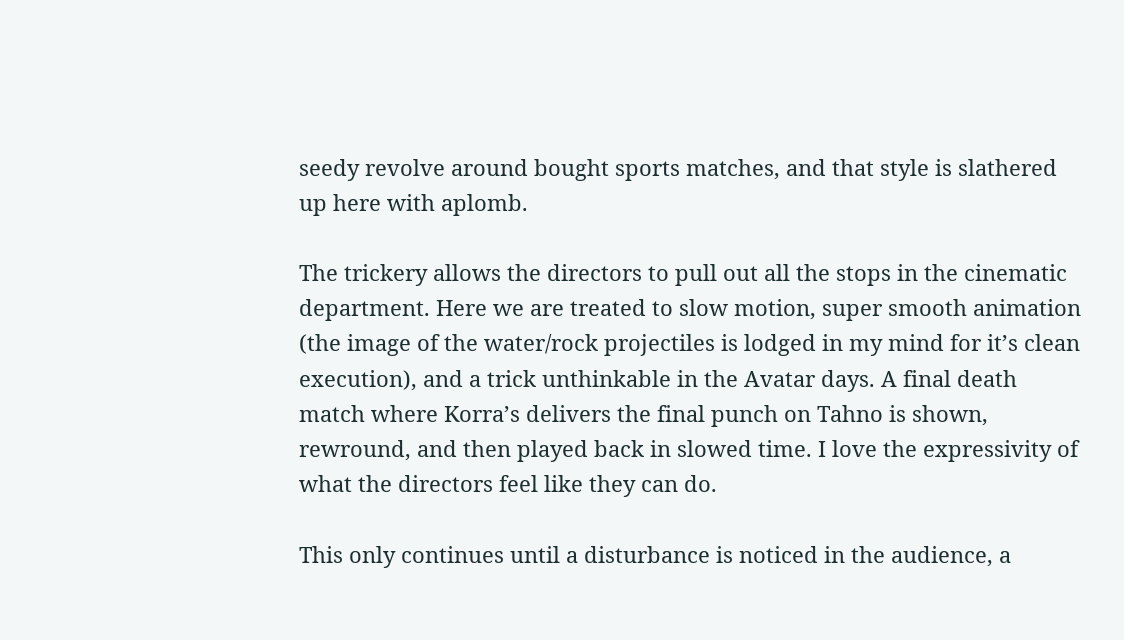seedy revolve around bought sports matches, and that style is slathered up here with aplomb.

The trickery allows the directors to pull out all the stops in the cinematic department. Here we are treated to slow motion, super smooth animation (the image of the water/rock projectiles is lodged in my mind for it’s clean execution), and a trick unthinkable in the Avatar days. A final death match where Korra’s delivers the final punch on Tahno is shown, rewround, and then played back in slowed time. I love the expressivity of what the directors feel like they can do.

This only continues until a disturbance is noticed in the audience, a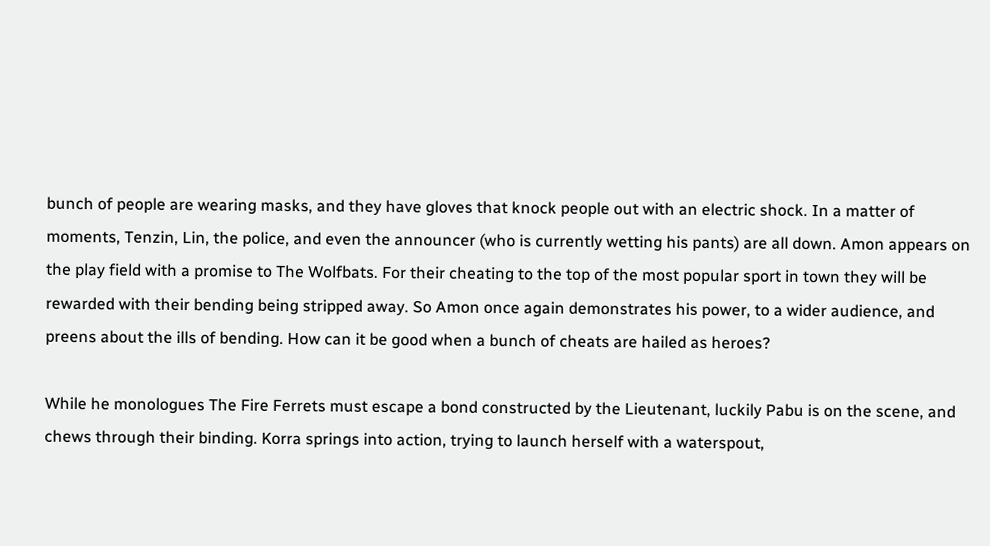bunch of people are wearing masks, and they have gloves that knock people out with an electric shock. In a matter of moments, Tenzin, Lin, the police, and even the announcer (who is currently wetting his pants) are all down. Amon appears on the play field with a promise to The Wolfbats. For their cheating to the top of the most popular sport in town they will be rewarded with their bending being stripped away. So Amon once again demonstrates his power, to a wider audience, and preens about the ills of bending. How can it be good when a bunch of cheats are hailed as heroes?

While he monologues The Fire Ferrets must escape a bond constructed by the Lieutenant, luckily Pabu is on the scene, and chews through their binding. Korra springs into action, trying to launch herself with a waterspout,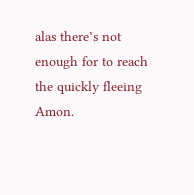alas there’s not enough for to reach the quickly fleeing Amon.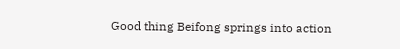Good thing Beifong springs into action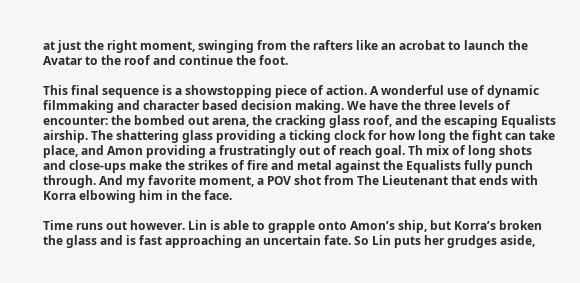at just the right moment, swinging from the rafters like an acrobat to launch the Avatar to the roof and continue the foot.

This final sequence is a showstopping piece of action. A wonderful use of dynamic filmmaking and character based decision making. We have the three levels of encounter: the bombed out arena, the cracking glass roof, and the escaping Equalists airship. The shattering glass providing a ticking clock for how long the fight can take place, and Amon providing a frustratingly out of reach goal. Th mix of long shots and close-ups make the strikes of fire and metal against the Equalists fully punch through. And my favorite moment, a POV shot from The Lieutenant that ends with Korra elbowing him in the face.

Time runs out however. Lin is able to grapple onto Amon’s ship, but Korra’s broken the glass and is fast approaching an uncertain fate. So Lin puts her grudges aside,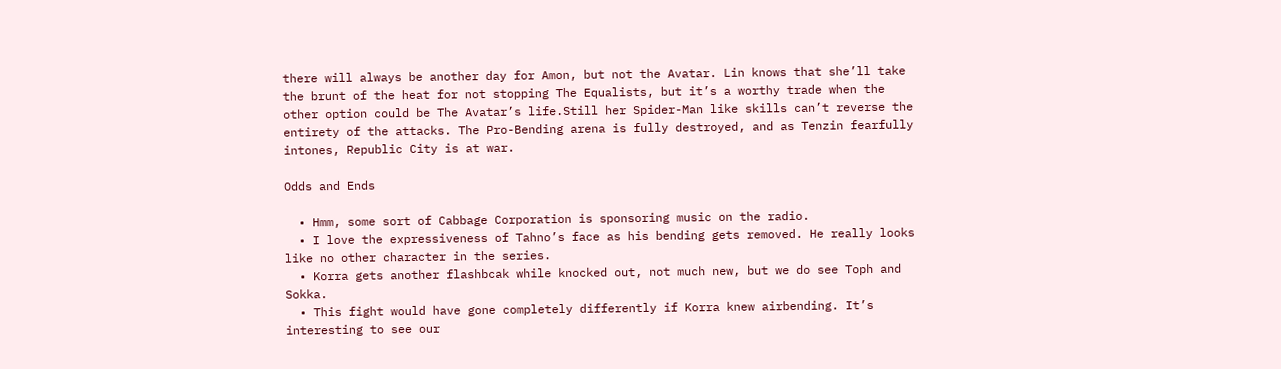there will always be another day for Amon, but not the Avatar. Lin knows that she’ll take the brunt of the heat for not stopping The Equalists, but it’s a worthy trade when the other option could be The Avatar’s life.Still her Spider-Man like skills can’t reverse the entirety of the attacks. The Pro-Bending arena is fully destroyed, and as Tenzin fearfully intones, Republic City is at war.

Odds and Ends

  • Hmm, some sort of Cabbage Corporation is sponsoring music on the radio.
  • I love the expressiveness of Tahno’s face as his bending gets removed. He really looks like no other character in the series.
  • Korra gets another flashbcak while knocked out, not much new, but we do see Toph and Sokka.
  • This fight would have gone completely differently if Korra knew airbending. It’s interesting to see our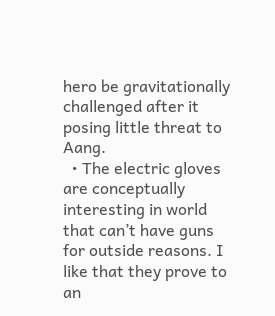hero be gravitationally challenged after it posing little threat to Aang.
  • The electric gloves are conceptually interesting in world that can’t have guns for outside reasons. I like that they prove to an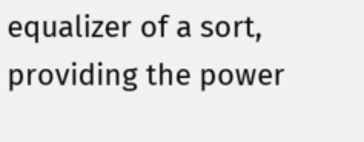equalizer of a sort, providing the power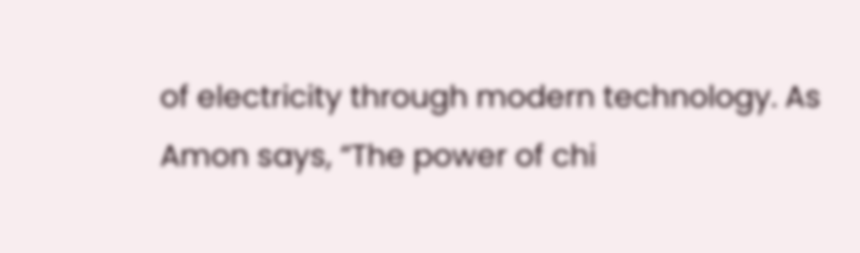of electricity through modern technology. As Amon says, “The power of chi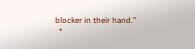blocker in their hand.”
  •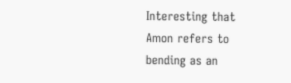Interesting that Amon refers to bending as an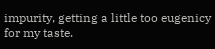impurity, getting a little too eugenicy for my taste.